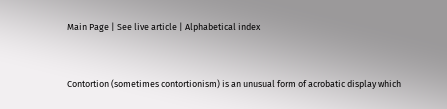Main Page | See live article | Alphabetical index


Contortion (sometimes contortionism) is an unusual form of acrobatic display which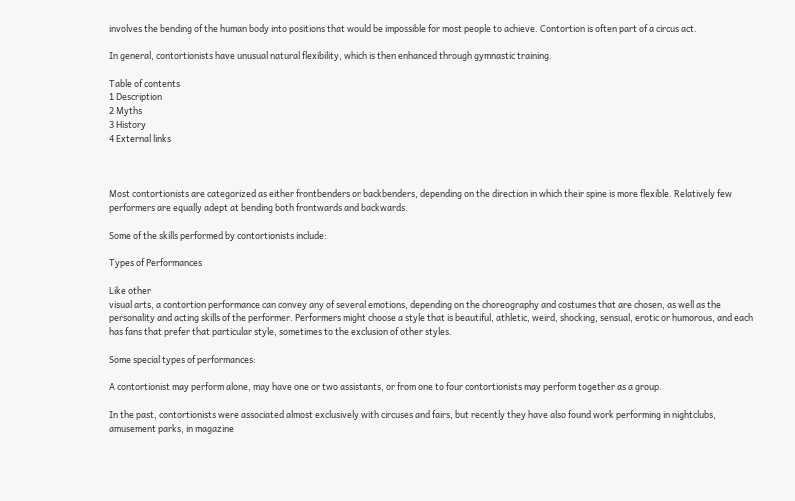involves the bending of the human body into positions that would be impossible for most people to achieve. Contortion is often part of a circus act.

In general, contortionists have unusual natural flexibility, which is then enhanced through gymnastic training.

Table of contents
1 Description
2 Myths
3 History
4 External links



Most contortionists are categorized as either frontbenders or backbenders, depending on the direction in which their spine is more flexible. Relatively few performers are equally adept at bending both frontwards and backwards.

Some of the skills performed by contortionists include:

Types of Performances

Like other
visual arts, a contortion performance can convey any of several emotions, depending on the choreography and costumes that are chosen, as well as the personality and acting skills of the performer. Performers might choose a style that is beautiful, athletic, weird, shocking, sensual, erotic or humorous, and each has fans that prefer that particular style, sometimes to the exclusion of other styles.

Some special types of performances:

A contortionist may perform alone, may have one or two assistants, or from one to four contortionists may perform together as a group.

In the past, contortionists were associated almost exclusively with circuses and fairs, but recently they have also found work performing in nightclubs, amusement parks, in magazine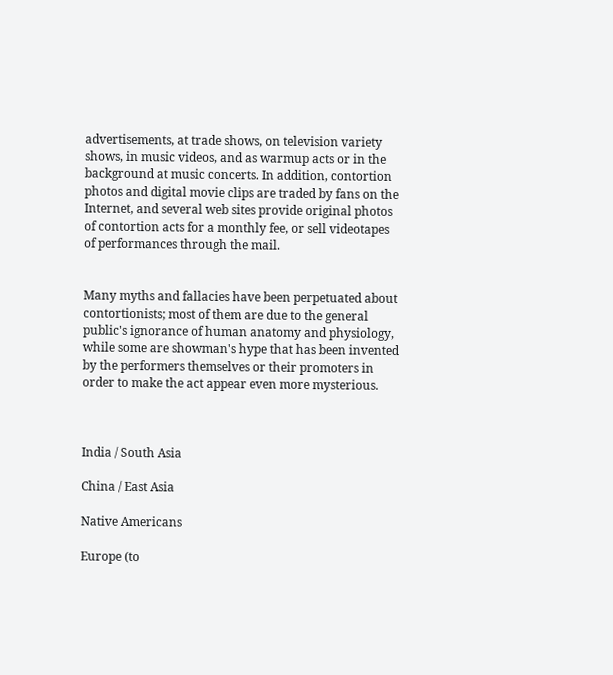advertisements, at trade shows, on television variety shows, in music videos, and as warmup acts or in the background at music concerts. In addition, contortion photos and digital movie clips are traded by fans on the Internet, and several web sites provide original photos of contortion acts for a monthly fee, or sell videotapes of performances through the mail.


Many myths and fallacies have been perpetuated about contortionists; most of them are due to the general public's ignorance of human anatomy and physiology, while some are showman's hype that has been invented by the performers themselves or their promoters in order to make the act appear even more mysterious.



India / South Asia

China / East Asia

Native Americans

Europe (to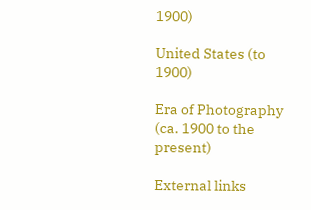1900)

United States (to 1900)

Era of Photography (ca. 1900 to the present)

External links